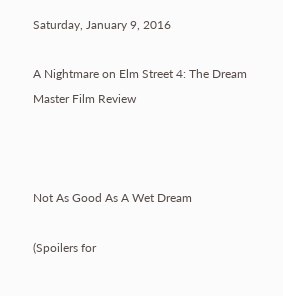Saturday, January 9, 2016

A Nightmare on Elm Street 4: The Dream Master Film Review



Not As Good As A Wet Dream

(Spoilers for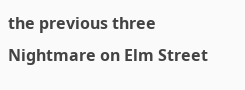the previous three Nightmare on Elm Street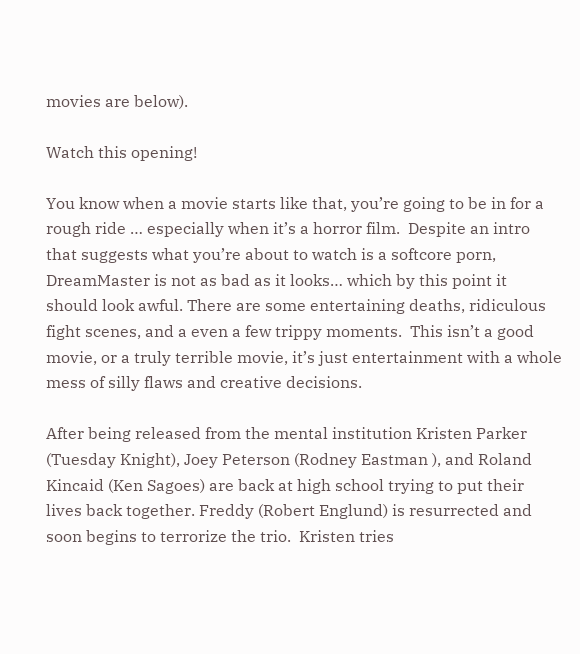movies are below).

Watch this opening!

You know when a movie starts like that, you’re going to be in for a rough ride … especially when it’s a horror film.  Despite an intro that suggests what you’re about to watch is a softcore porn, DreamMaster is not as bad as it looks… which by this point it should look awful. There are some entertaining deaths, ridiculous fight scenes, and a even a few trippy moments.  This isn’t a good movie, or a truly terrible movie, it’s just entertainment with a whole mess of silly flaws and creative decisions.

After being released from the mental institution Kristen Parker (Tuesday Knight), Joey Peterson (Rodney Eastman ), and Roland Kincaid (Ken Sagoes) are back at high school trying to put their lives back together. Freddy (Robert Englund) is resurrected and soon begins to terrorize the trio.  Kristen tries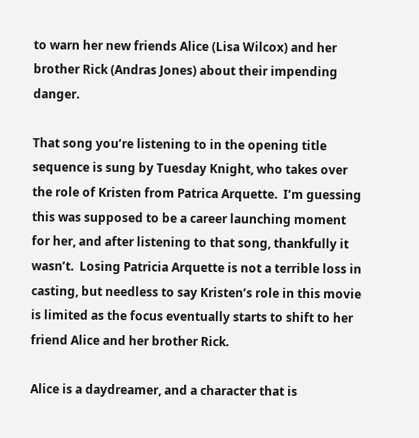to warn her new friends Alice (Lisa Wilcox) and her brother Rick (Andras Jones) about their impending danger.

That song you’re listening to in the opening title sequence is sung by Tuesday Knight, who takes over the role of Kristen from Patrica Arquette.  I’m guessing this was supposed to be a career launching moment for her, and after listening to that song, thankfully it wasn’t.  Losing Patricia Arquette is not a terrible loss in casting, but needless to say Kristen’s role in this movie is limited as the focus eventually starts to shift to her friend Alice and her brother Rick.

Alice is a daydreamer, and a character that is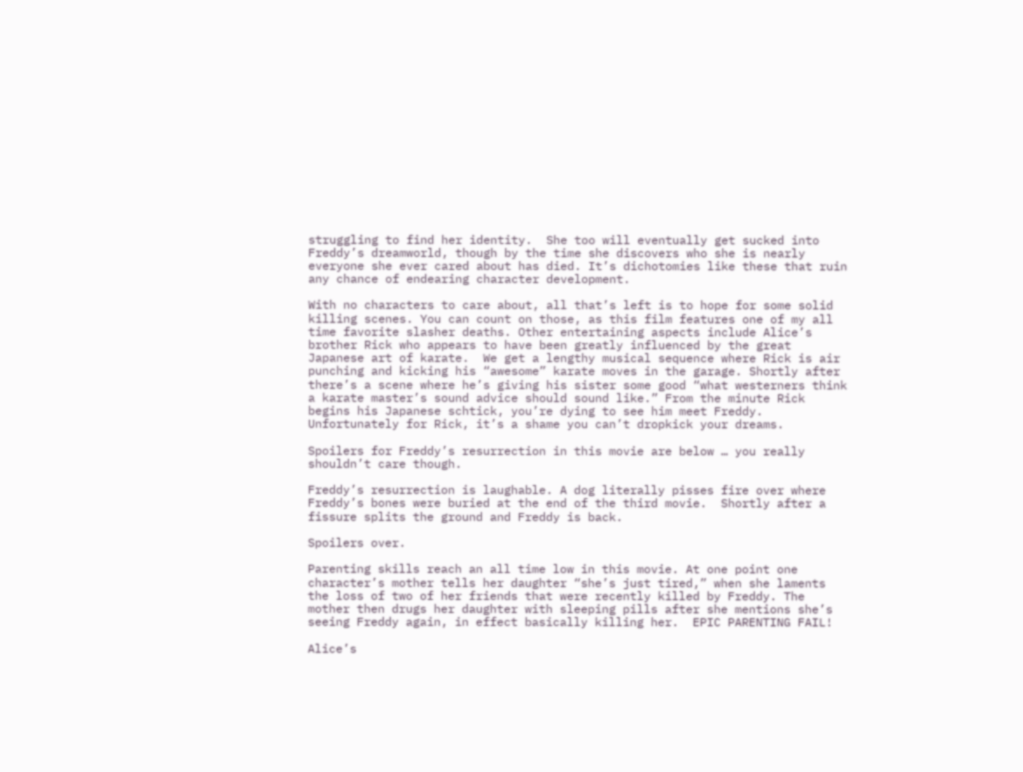struggling to find her identity.  She too will eventually get sucked into Freddy’s dreamworld, though by the time she discovers who she is nearly everyone she ever cared about has died. It’s dichotomies like these that ruin any chance of endearing character development.

With no characters to care about, all that’s left is to hope for some solid killing scenes. You can count on those, as this film features one of my all time favorite slasher deaths. Other entertaining aspects include Alice’s brother Rick who appears to have been greatly influenced by the great Japanese art of karate.  We get a lengthy musical sequence where Rick is air punching and kicking his “awesome” karate moves in the garage. Shortly after there’s a scene where he’s giving his sister some good “what westerners think a karate master’s sound advice should sound like.” From the minute Rick begins his Japanese schtick, you’re dying to see him meet Freddy. Unfortunately for Rick, it’s a shame you can’t dropkick your dreams.

Spoilers for Freddy’s resurrection in this movie are below … you really shouldn’t care though.

Freddy’s resurrection is laughable. A dog literally pisses fire over where Freddy’s bones were buried at the end of the third movie.  Shortly after a fissure splits the ground and Freddy is back.

Spoilers over.

Parenting skills reach an all time low in this movie. At one point one character’s mother tells her daughter “she’s just tired,” when she laments the loss of two of her friends that were recently killed by Freddy. The mother then drugs her daughter with sleeping pills after she mentions she’s seeing Freddy again, in effect basically killing her.  EPIC PARENTING FAIL!

Alice’s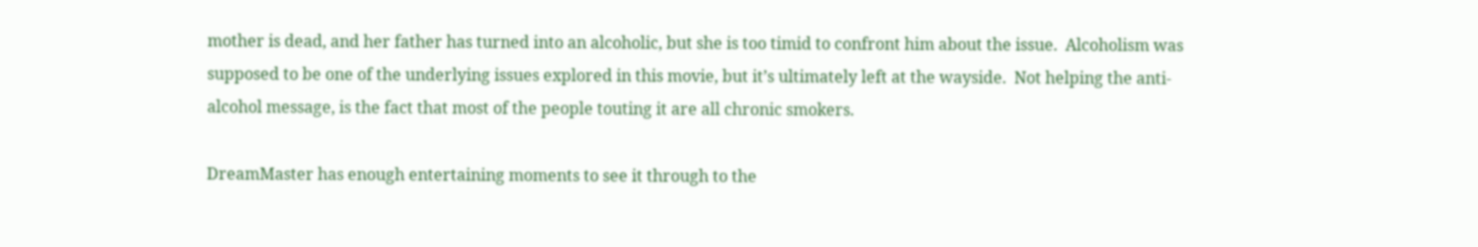mother is dead, and her father has turned into an alcoholic, but she is too timid to confront him about the issue.  Alcoholism was supposed to be one of the underlying issues explored in this movie, but it’s ultimately left at the wayside.  Not helping the anti-alcohol message, is the fact that most of the people touting it are all chronic smokers.

DreamMaster has enough entertaining moments to see it through to the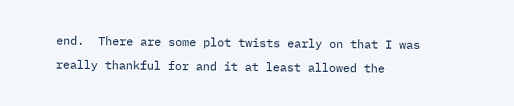end.  There are some plot twists early on that I was really thankful for and it at least allowed the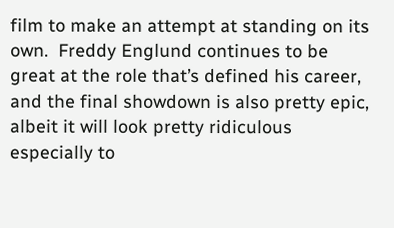film to make an attempt at standing on its own.  Freddy Englund continues to be great at the role that’s defined his career, and the final showdown is also pretty epic, albeit it will look pretty ridiculous especially to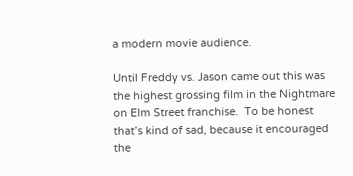a modern movie audience.

Until Freddy vs. Jason came out this was the highest grossing film in the Nightmare on Elm Street franchise.  To be honest that’s kind of sad, because it encouraged the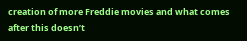creation of more Freddie movies and what comes after this doesn’t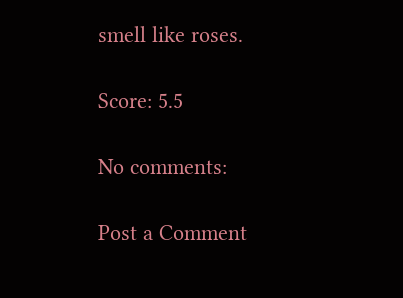smell like roses.

Score: 5.5

No comments:

Post a Comment